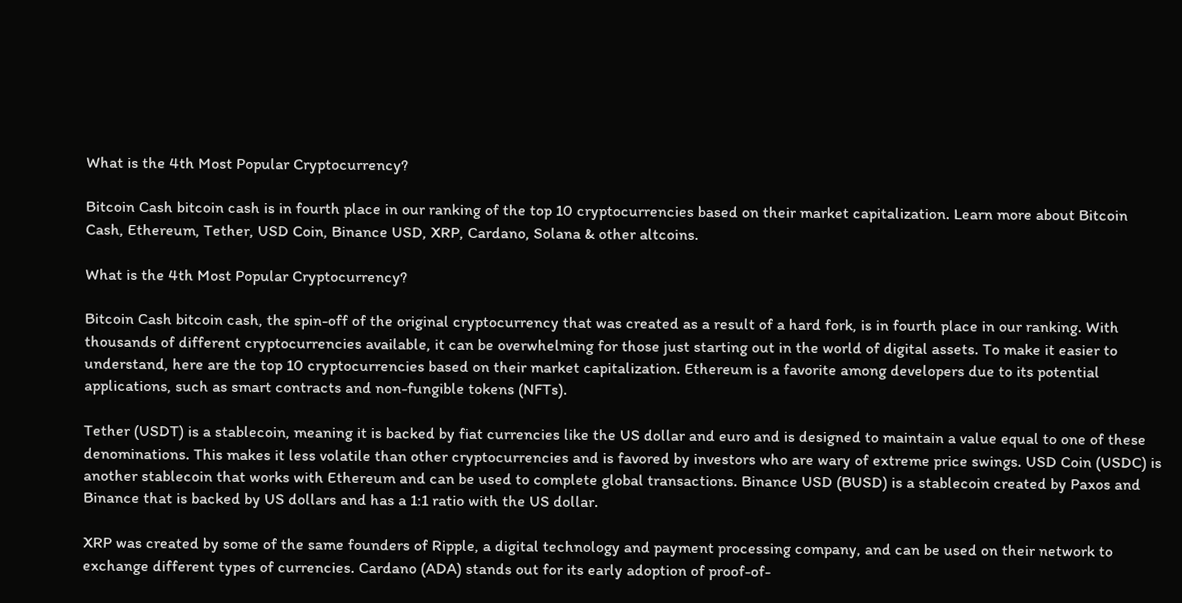What is the 4th Most Popular Cryptocurrency?

Bitcoin Cash bitcoin cash is in fourth place in our ranking of the top 10 cryptocurrencies based on their market capitalization. Learn more about Bitcoin Cash, Ethereum, Tether, USD Coin, Binance USD, XRP, Cardano, Solana & other altcoins.

What is the 4th Most Popular Cryptocurrency?

Bitcoin Cash bitcoin cash, the spin-off of the original cryptocurrency that was created as a result of a hard fork, is in fourth place in our ranking. With thousands of different cryptocurrencies available, it can be overwhelming for those just starting out in the world of digital assets. To make it easier to understand, here are the top 10 cryptocurrencies based on their market capitalization. Ethereum is a favorite among developers due to its potential applications, such as smart contracts and non-fungible tokens (NFTs).

Tether (USDT) is a stablecoin, meaning it is backed by fiat currencies like the US dollar and euro and is designed to maintain a value equal to one of these denominations. This makes it less volatile than other cryptocurrencies and is favored by investors who are wary of extreme price swings. USD Coin (USDC) is another stablecoin that works with Ethereum and can be used to complete global transactions. Binance USD (BUSD) is a stablecoin created by Paxos and Binance that is backed by US dollars and has a 1:1 ratio with the US dollar.

XRP was created by some of the same founders of Ripple, a digital technology and payment processing company, and can be used on their network to exchange different types of currencies. Cardano (ADA) stands out for its early adoption of proof-of-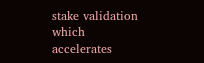stake validation which accelerates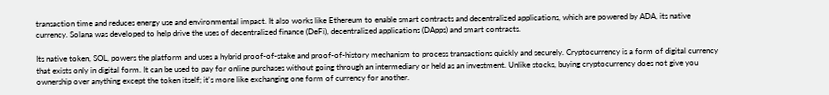transaction time and reduces energy use and environmental impact. It also works like Ethereum to enable smart contracts and decentralized applications, which are powered by ADA, its native currency. Solana was developed to help drive the uses of decentralized finance (DeFi), decentralized applications (DApps) and smart contracts.

Its native token, SOL, powers the platform and uses a hybrid proof-of-stake and proof-of-history mechanism to process transactions quickly and securely. Cryptocurrency is a form of digital currency that exists only in digital form. It can be used to pay for online purchases without going through an intermediary or held as an investment. Unlike stocks, buying cryptocurrency does not give you ownership over anything except the token itself; it's more like exchanging one form of currency for another.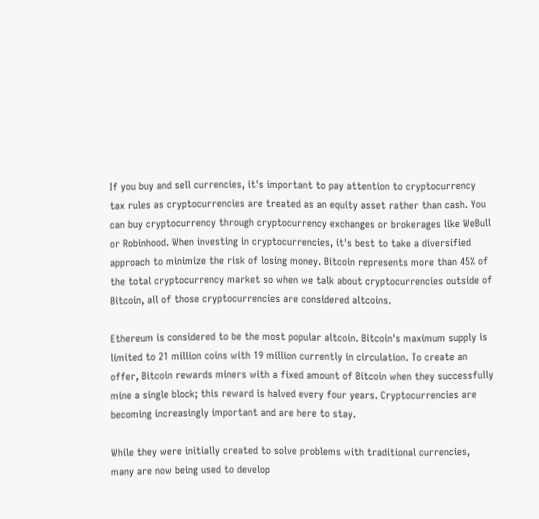If you buy and sell currencies, it's important to pay attention to cryptocurrency tax rules as cryptocurrencies are treated as an equity asset rather than cash. You can buy cryptocurrency through cryptocurrency exchanges or brokerages like WeBull or Robinhood. When investing in cryptocurrencies, it's best to take a diversified approach to minimize the risk of losing money. Bitcoin represents more than 45% of the total cryptocurrency market so when we talk about cryptocurrencies outside of Bitcoin, all of those cryptocurrencies are considered altcoins.

Ethereum is considered to be the most popular altcoin. Bitcoin's maximum supply is limited to 21 million coins with 19 million currently in circulation. To create an offer, Bitcoin rewards miners with a fixed amount of Bitcoin when they successfully mine a single block; this reward is halved every four years. Cryptocurrencies are becoming increasingly important and are here to stay.

While they were initially created to solve problems with traditional currencies, many are now being used to develop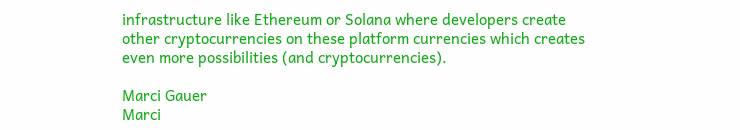infrastructure like Ethereum or Solana where developers create other cryptocurrencies on these platform currencies which creates even more possibilities (and cryptocurrencies).

Marci Gauer
Marci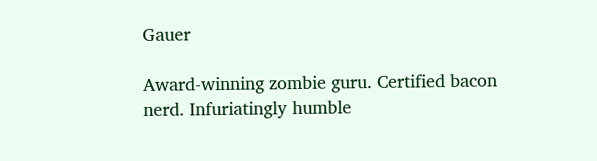Gauer

Award-winning zombie guru. Certified bacon nerd. Infuriatingly humble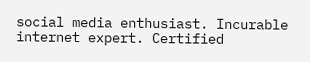social media enthusiast. Incurable internet expert. Certified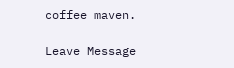coffee maven.

Leave Message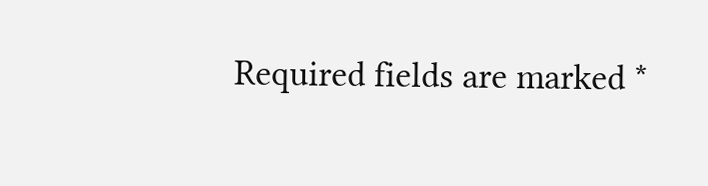Required fields are marked *